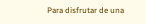Para disfrutar de una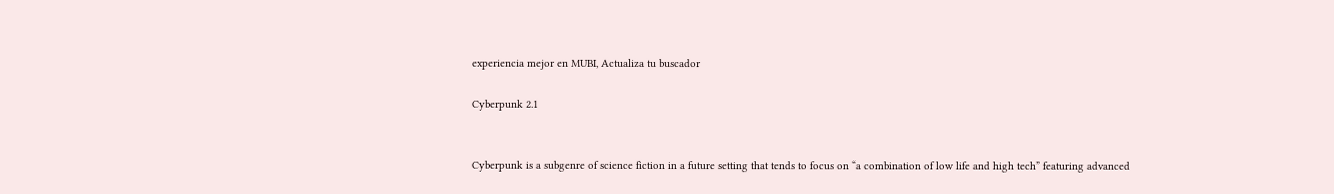experiencia mejor en MUBI, Actualiza tu buscador

Cyberpunk 2.1


Cyberpunk is a subgenre of science fiction in a future setting that tends to focus on “a combination of low life and high tech” featuring advanced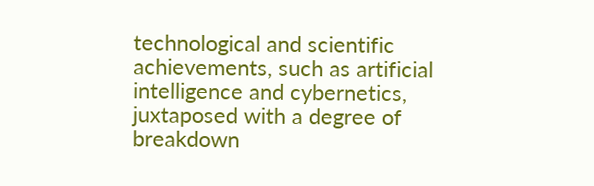technological and scientific achievements, such as artificial intelligence and cybernetics, juxtaposed with a degree of breakdown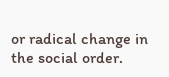or radical change in the social order.